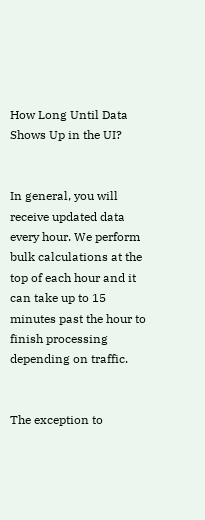How Long Until Data Shows Up in the UI?


In general, you will receive updated data every hour. We perform bulk calculations at the top of each hour and it can take up to 15 minutes past the hour to finish processing depending on traffic.


The exception to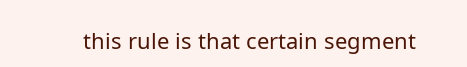this rule is that certain segment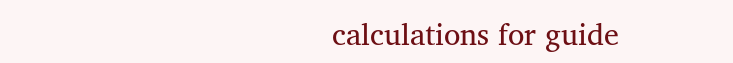calculations for guide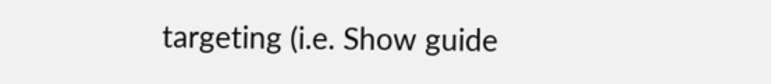targeting (i.e. Show guide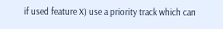if used feature X) use a priority track which can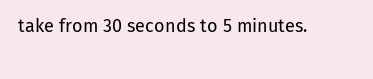take from 30 seconds to 5 minutes.